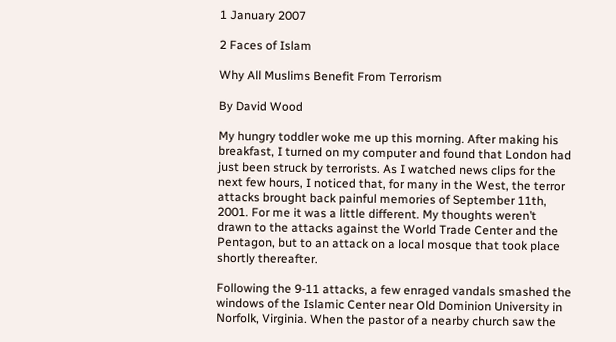1 January 2007

2 Faces of Islam

Why All Muslims Benefit From Terrorism

By David Wood

My hungry toddler woke me up this morning. After making his breakfast, I turned on my computer and found that London had just been struck by terrorists. As I watched news clips for the next few hours, I noticed that, for many in the West, the terror attacks brought back painful memories of September 11th, 2001. For me it was a little different. My thoughts weren’t drawn to the attacks against the World Trade Center and the Pentagon, but to an attack on a local mosque that took place shortly thereafter.

Following the 9-11 attacks, a few enraged vandals smashed the windows of the Islamic Center near Old Dominion University in Norfolk, Virginia. When the pastor of a nearby church saw the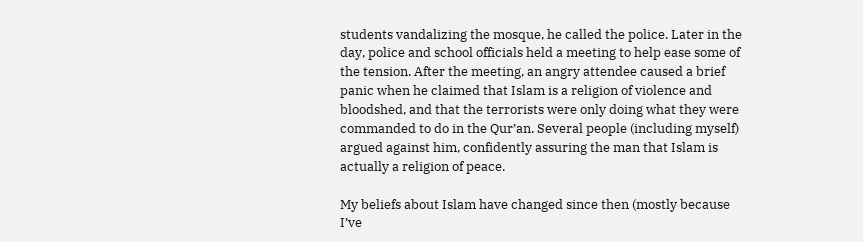students vandalizing the mosque, he called the police. Later in the day, police and school officials held a meeting to help ease some of the tension. After the meeting, an angry attendee caused a brief panic when he claimed that Islam is a religion of violence and bloodshed, and that the terrorists were only doing what they were commanded to do in the Qur’an. Several people (including myself) argued against him, confidently assuring the man that Islam is actually a religion of peace.

My beliefs about Islam have changed since then (mostly because I’ve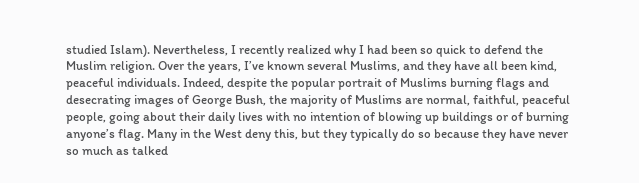studied Islam). Nevertheless, I recently realized why I had been so quick to defend the Muslim religion. Over the years, I’ve known several Muslims, and they have all been kind, peaceful individuals. Indeed, despite the popular portrait of Muslims burning flags and desecrating images of George Bush, the majority of Muslims are normal, faithful, peaceful people, going about their daily lives with no intention of blowing up buildings or of burning anyone’s flag. Many in the West deny this, but they typically do so because they have never so much as talked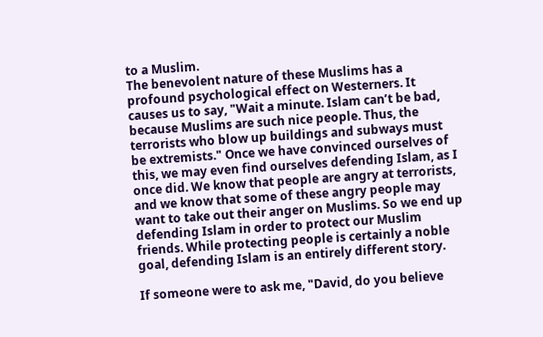to a Muslim.
The benevolent nature of these Muslims has a profound psychological effect on Westerners. It causes us to say, "Wait a minute. Islam can’t be bad, because Muslims are such nice people. Thus, the terrorists who blow up buildings and subways must be extremists." Once we have convinced ourselves of this, we may even find ourselves defending Islam, as I once did. We know that people are angry at terrorists, and we know that some of these angry people may want to take out their anger on Muslims. So we end up defending Islam in order to protect our Muslim friends. While protecting people is certainly a noble goal, defending Islam is an entirely different story.

If someone were to ask me, "David, do you believe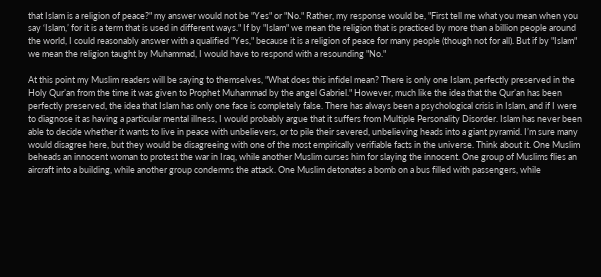that Islam is a religion of peace?" my answer would not be "Yes" or "No." Rather, my response would be, "First tell me what you mean when you say ‘Islam,’ for it is a term that is used in different ways." If by "Islam" we mean the religion that is practiced by more than a billion people around the world, I could reasonably answer with a qualified "Yes," because it is a religion of peace for many people (though not for all). But if by "Islam" we mean the religion taught by Muhammad, I would have to respond with a resounding "No."

At this point my Muslim readers will be saying to themselves, "What does this infidel mean? There is only one Islam, perfectly preserved in the Holy Qur’an from the time it was given to Prophet Muhammad by the angel Gabriel." However, much like the idea that the Qur’an has been perfectly preserved, the idea that Islam has only one face is completely false. There has always been a psychological crisis in Islam, and if I were to diagnose it as having a particular mental illness, I would probably argue that it suffers from Multiple Personality Disorder. Islam has never been able to decide whether it wants to live in peace with unbelievers, or to pile their severed, unbelieving heads into a giant pyramid. I’m sure many would disagree here, but they would be disagreeing with one of the most empirically verifiable facts in the universe. Think about it. One Muslim beheads an innocent woman to protest the war in Iraq, while another Muslim curses him for slaying the innocent. One group of Muslims flies an aircraft into a building, while another group condemns the attack. One Muslim detonates a bomb on a bus filled with passengers, while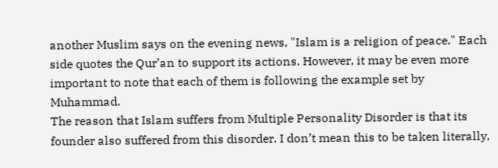another Muslim says on the evening news, "Islam is a religion of peace." Each side quotes the Qur’an to support its actions. However, it may be even more important to note that each of them is following the example set by Muhammad.
The reason that Islam suffers from Multiple Personality Disorder is that its founder also suffered from this disorder. I don’t mean this to be taken literally,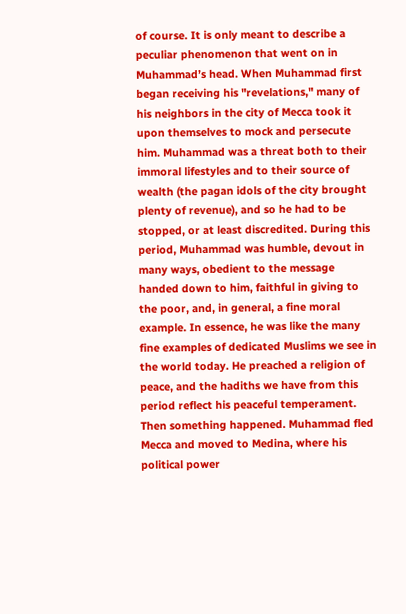of course. It is only meant to describe a peculiar phenomenon that went on in Muhammad’s head. When Muhammad first began receiving his "revelations," many of his neighbors in the city of Mecca took it upon themselves to mock and persecute him. Muhammad was a threat both to their immoral lifestyles and to their source of wealth (the pagan idols of the city brought plenty of revenue), and so he had to be stopped, or at least discredited. During this period, Muhammad was humble, devout in many ways, obedient to the message handed down to him, faithful in giving to the poor, and, in general, a fine moral example. In essence, he was like the many fine examples of dedicated Muslims we see in the world today. He preached a religion of peace, and the hadiths we have from this period reflect his peaceful temperament.
Then something happened. Muhammad fled Mecca and moved to Medina, where his political power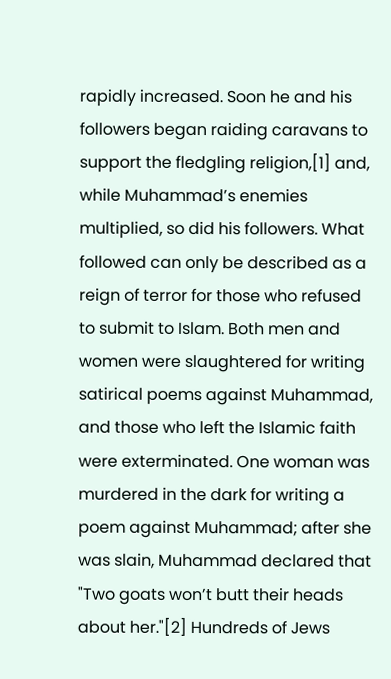rapidly increased. Soon he and his followers began raiding caravans to support the fledgling religion,[1] and, while Muhammad’s enemies multiplied, so did his followers. What followed can only be described as a reign of terror for those who refused to submit to Islam. Both men and women were slaughtered for writing satirical poems against Muhammad, and those who left the Islamic faith were exterminated. One woman was murdered in the dark for writing a poem against Muhammad; after she was slain, Muhammad declared that "Two goats won’t butt their heads about her."[2] Hundreds of Jews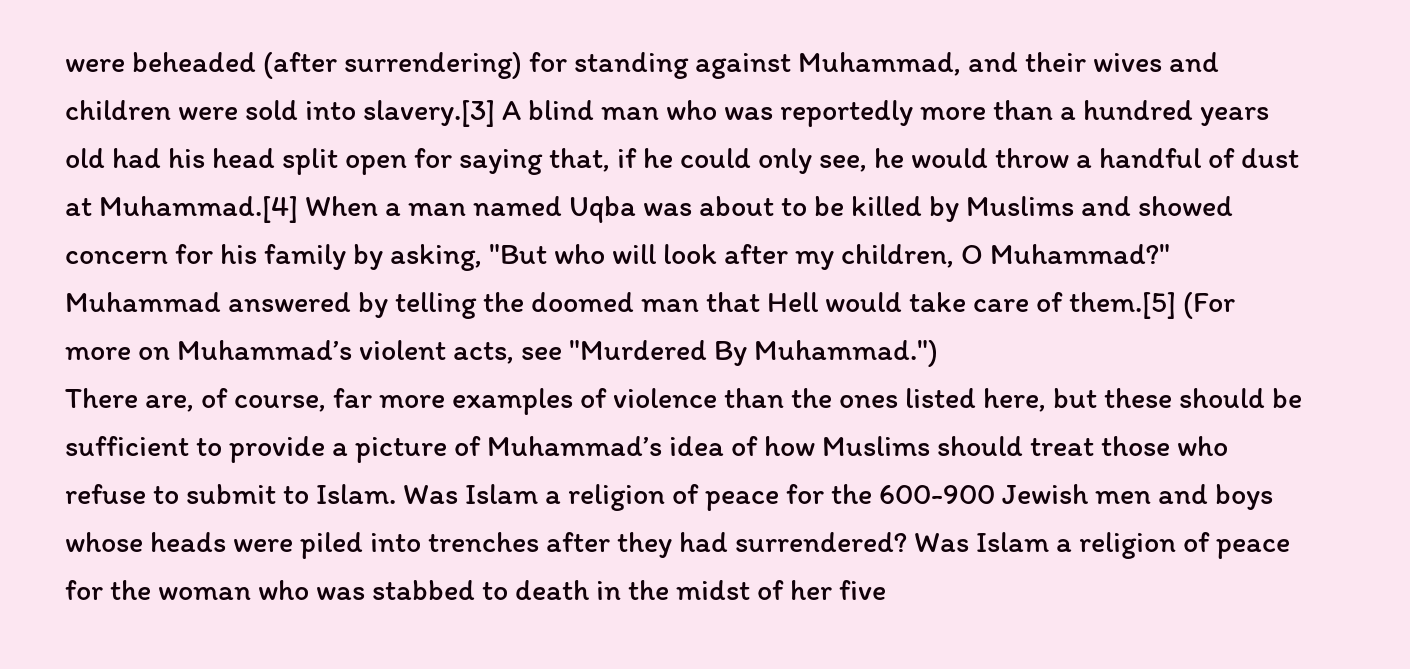were beheaded (after surrendering) for standing against Muhammad, and their wives and children were sold into slavery.[3] A blind man who was reportedly more than a hundred years old had his head split open for saying that, if he could only see, he would throw a handful of dust at Muhammad.[4] When a man named Uqba was about to be killed by Muslims and showed concern for his family by asking, "But who will look after my children, O Muhammad?" Muhammad answered by telling the doomed man that Hell would take care of them.[5] (For more on Muhammad’s violent acts, see "Murdered By Muhammad.")
There are, of course, far more examples of violence than the ones listed here, but these should be sufficient to provide a picture of Muhammad’s idea of how Muslims should treat those who refuse to submit to Islam. Was Islam a religion of peace for the 600-900 Jewish men and boys whose heads were piled into trenches after they had surrendered? Was Islam a religion of peace for the woman who was stabbed to death in the midst of her five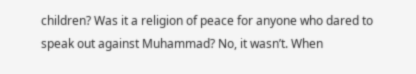children? Was it a religion of peace for anyone who dared to speak out against Muhammad? No, it wasn’t. When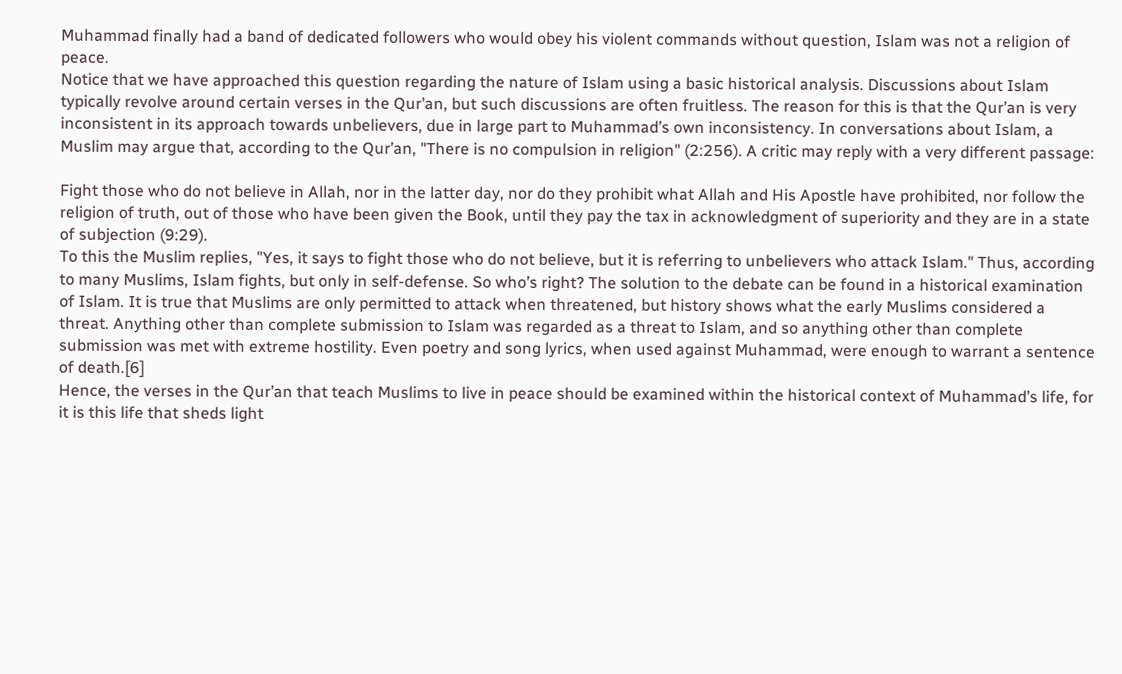Muhammad finally had a band of dedicated followers who would obey his violent commands without question, Islam was not a religion of peace.
Notice that we have approached this question regarding the nature of Islam using a basic historical analysis. Discussions about Islam typically revolve around certain verses in the Qur’an, but such discussions are often fruitless. The reason for this is that the Qur’an is very inconsistent in its approach towards unbelievers, due in large part to Muhammad’s own inconsistency. In conversations about Islam, a Muslim may argue that, according to the Qur’an, "There is no compulsion in religion" (2:256). A critic may reply with a very different passage:

Fight those who do not believe in Allah, nor in the latter day, nor do they prohibit what Allah and His Apostle have prohibited, nor follow the religion of truth, out of those who have been given the Book, until they pay the tax in acknowledgment of superiority and they are in a state of subjection (9:29).
To this the Muslim replies, "Yes, it says to fight those who do not believe, but it is referring to unbelievers who attack Islam." Thus, according to many Muslims, Islam fights, but only in self-defense. So who’s right? The solution to the debate can be found in a historical examination of Islam. It is true that Muslims are only permitted to attack when threatened, but history shows what the early Muslims considered a threat. Anything other than complete submission to Islam was regarded as a threat to Islam, and so anything other than complete submission was met with extreme hostility. Even poetry and song lyrics, when used against Muhammad, were enough to warrant a sentence of death.[6]
Hence, the verses in the Qur’an that teach Muslims to live in peace should be examined within the historical context of Muhammad’s life, for it is this life that sheds light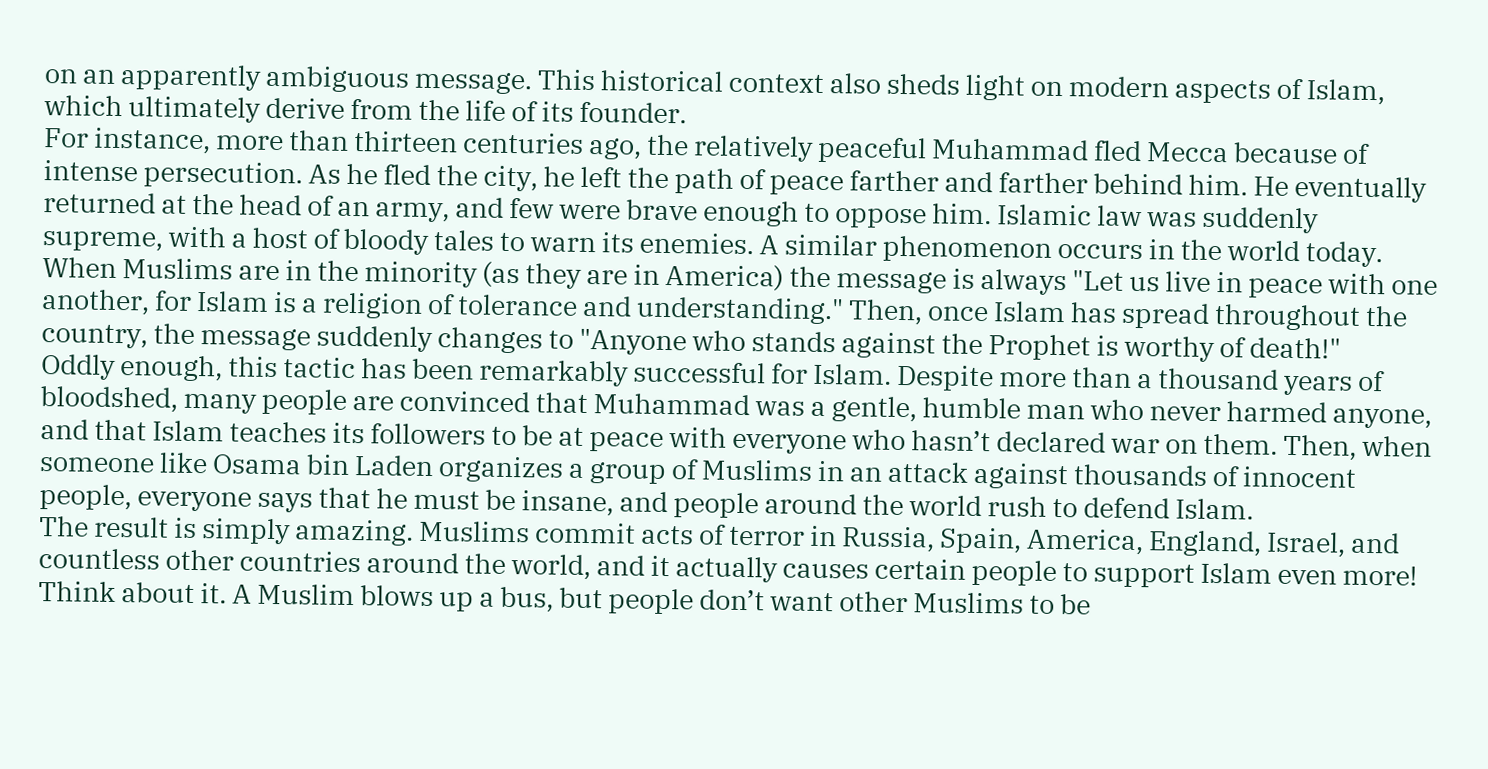on an apparently ambiguous message. This historical context also sheds light on modern aspects of Islam, which ultimately derive from the life of its founder.
For instance, more than thirteen centuries ago, the relatively peaceful Muhammad fled Mecca because of intense persecution. As he fled the city, he left the path of peace farther and farther behind him. He eventually returned at the head of an army, and few were brave enough to oppose him. Islamic law was suddenly supreme, with a host of bloody tales to warn its enemies. A similar phenomenon occurs in the world today. When Muslims are in the minority (as they are in America) the message is always "Let us live in peace with one another, for Islam is a religion of tolerance and understanding." Then, once Islam has spread throughout the country, the message suddenly changes to "Anyone who stands against the Prophet is worthy of death!"
Oddly enough, this tactic has been remarkably successful for Islam. Despite more than a thousand years of bloodshed, many people are convinced that Muhammad was a gentle, humble man who never harmed anyone, and that Islam teaches its followers to be at peace with everyone who hasn’t declared war on them. Then, when someone like Osama bin Laden organizes a group of Muslims in an attack against thousands of innocent people, everyone says that he must be insane, and people around the world rush to defend Islam.
The result is simply amazing. Muslims commit acts of terror in Russia, Spain, America, England, Israel, and countless other countries around the world, and it actually causes certain people to support Islam even more! Think about it. A Muslim blows up a bus, but people don’t want other Muslims to be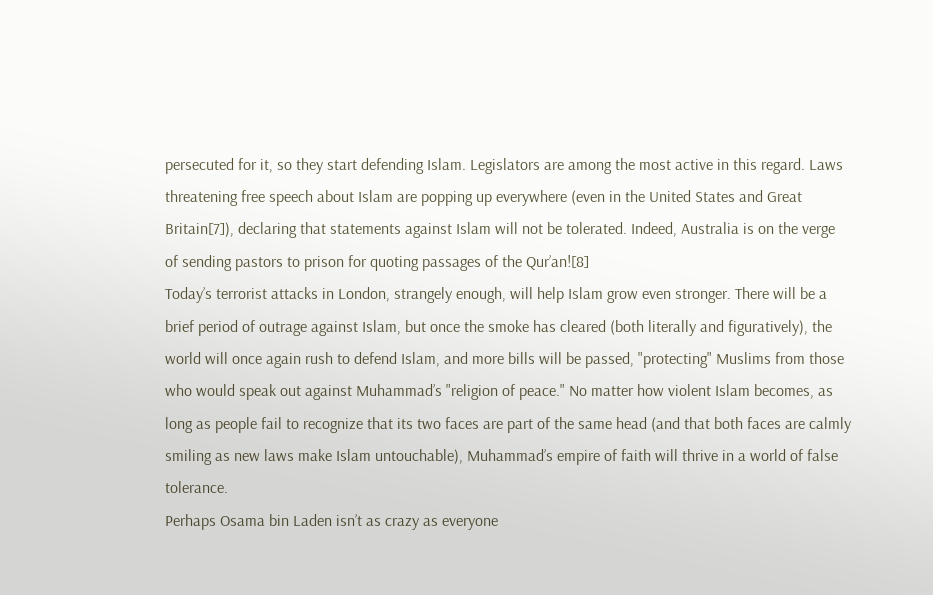persecuted for it, so they start defending Islam. Legislators are among the most active in this regard. Laws threatening free speech about Islam are popping up everywhere (even in the United States and Great Britain[7]), declaring that statements against Islam will not be tolerated. Indeed, Australia is on the verge of sending pastors to prison for quoting passages of the Qur’an![8]
Today’s terrorist attacks in London, strangely enough, will help Islam grow even stronger. There will be a brief period of outrage against Islam, but once the smoke has cleared (both literally and figuratively), the world will once again rush to defend Islam, and more bills will be passed, "protecting" Muslims from those who would speak out against Muhammad’s "religion of peace." No matter how violent Islam becomes, as long as people fail to recognize that its two faces are part of the same head (and that both faces are calmly smiling as new laws make Islam untouchable), Muhammad’s empire of faith will thrive in a world of false tolerance.
Perhaps Osama bin Laden isn’t as crazy as everyone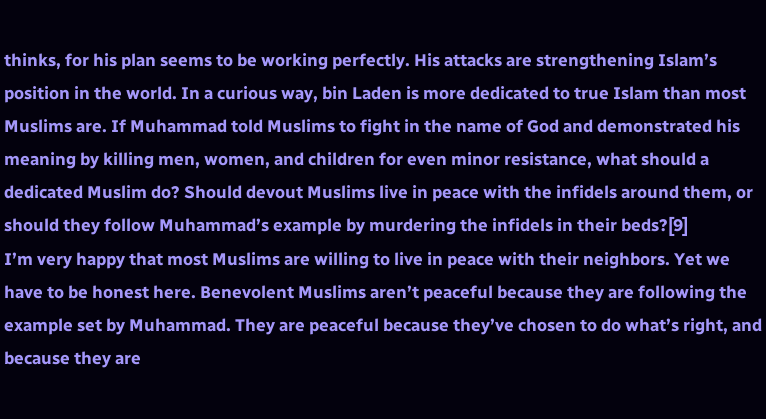thinks, for his plan seems to be working perfectly. His attacks are strengthening Islam’s position in the world. In a curious way, bin Laden is more dedicated to true Islam than most Muslims are. If Muhammad told Muslims to fight in the name of God and demonstrated his meaning by killing men, women, and children for even minor resistance, what should a dedicated Muslim do? Should devout Muslims live in peace with the infidels around them, or should they follow Muhammad’s example by murdering the infidels in their beds?[9]
I’m very happy that most Muslims are willing to live in peace with their neighbors. Yet we have to be honest here. Benevolent Muslims aren’t peaceful because they are following the example set by Muhammad. They are peaceful because they’ve chosen to do what’s right, and because they are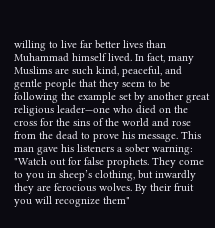willing to live far better lives than Muhammad himself lived. In fact, many Muslims are such kind, peaceful, and gentle people that they seem to be following the example set by another great religious leader—one who died on the cross for the sins of the world and rose from the dead to prove his message. This man gave his listeners a sober warning: "Watch out for false prophets. They come to you in sheep’s clothing, but inwardly they are ferocious wolves. By their fruit you will recognize them"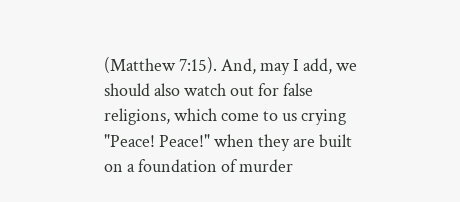(Matthew 7:15). And, may I add, we should also watch out for false religions, which come to us crying "Peace! Peace!" when they are built on a foundation of murder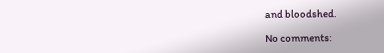and bloodshed.

No comments: